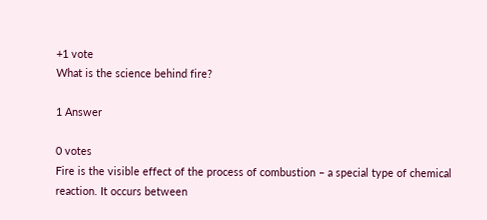+1 vote
What is the science behind fire?

1 Answer

0 votes
Fire is the visible effect of the process of combustion – a special type of chemical reaction. It occurs between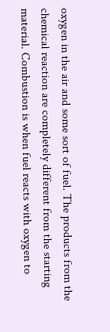oxygen in the air and some sort of fuel. The products from the chemical reaction are completely different from the starting material. Combustion is when fuel reacts with oxygen to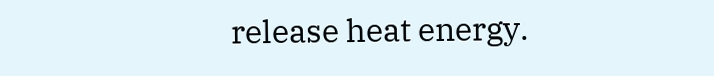release heat energy.